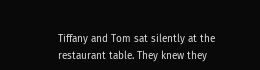Tiffany and Tom sat silently at the restaurant table. They knew they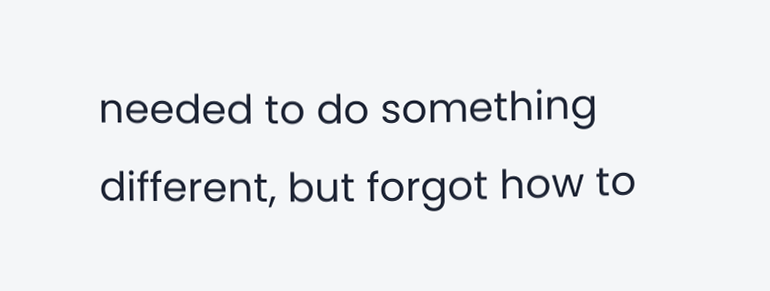needed to do something different, but forgot how to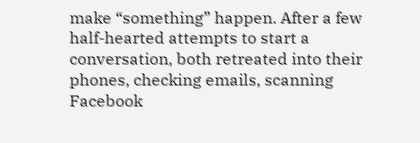make “something” happen. After a few half-hearted attempts to start a conversation, both retreated into their phones, checking emails, scanning Facebook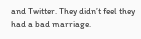and Twitter. They didn’t feel they had a bad marriage.